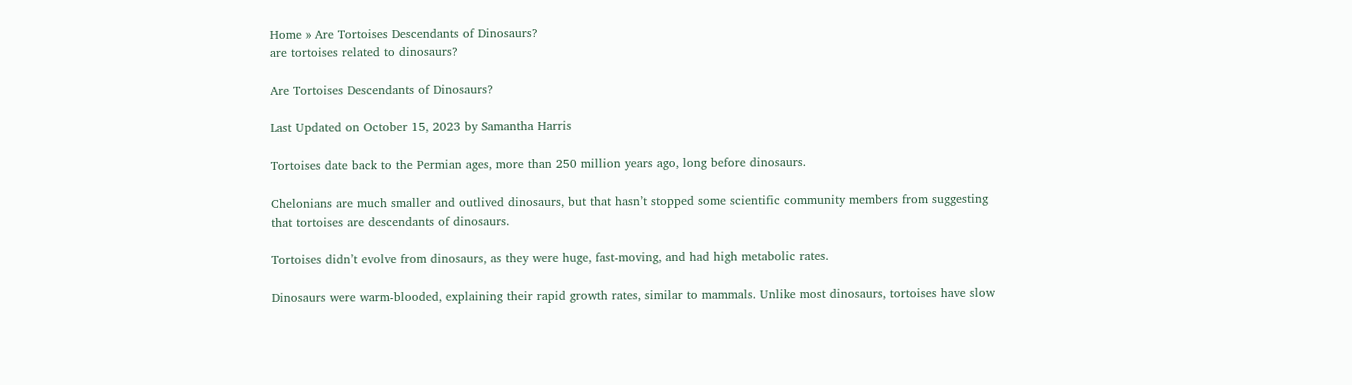Home » Are Tortoises Descendants of Dinosaurs?
are tortoises related to dinosaurs?

Are Tortoises Descendants of Dinosaurs?

Last Updated on October 15, 2023 by Samantha Harris

Tortoises date back to the Permian ages, more than 250 million years ago, long before dinosaurs.

Chelonians are much smaller and outlived dinosaurs, but that hasn’t stopped some scientific community members from suggesting that tortoises are descendants of dinosaurs.

Tortoises didn’t evolve from dinosaurs, as they were huge, fast-moving, and had high metabolic rates.

Dinosaurs were warm-blooded, explaining their rapid growth rates, similar to mammals. Unlike most dinosaurs, tortoises have slow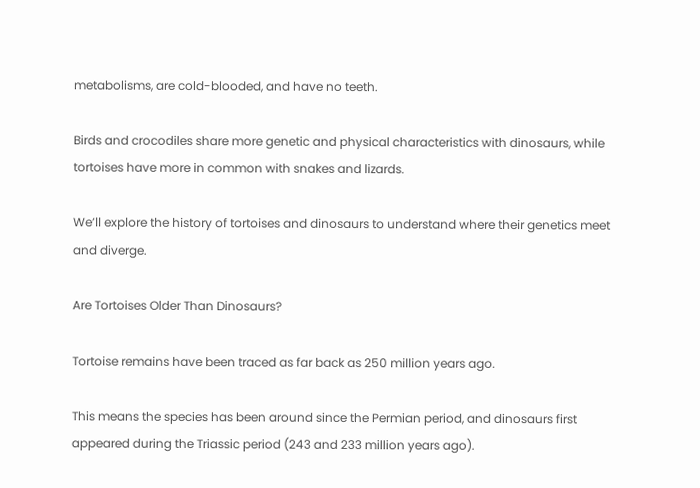metabolisms, are cold-blooded, and have no teeth.

Birds and crocodiles share more genetic and physical characteristics with dinosaurs, while tortoises have more in common with snakes and lizards.

We’ll explore the history of tortoises and dinosaurs to understand where their genetics meet and diverge.

Are Tortoises Older Than Dinosaurs?

Tortoise remains have been traced as far back as 250 million years ago.

This means the species has been around since the Permian period, and dinosaurs first appeared during the Triassic period (243 and 233 million years ago).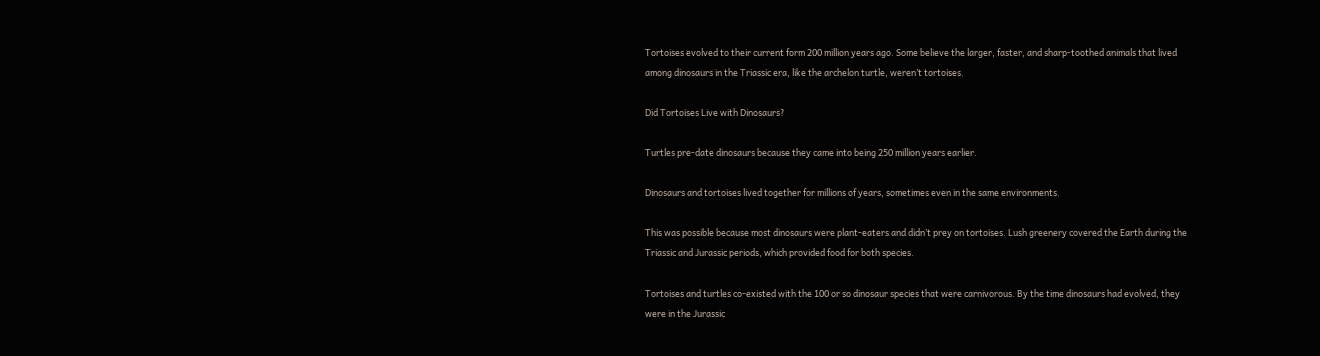Tortoises evolved to their current form 200 million years ago. Some believe the larger, faster, and sharp-toothed animals that lived among dinosaurs in the Triassic era, like the archelon turtle, weren’t tortoises.

Did Tortoises Live with Dinosaurs?

Turtles pre-date dinosaurs because they came into being 250 million years earlier.

Dinosaurs and tortoises lived together for millions of years, sometimes even in the same environments.

This was possible because most dinosaurs were plant-eaters and didn’t prey on tortoises. Lush greenery covered the Earth during the Triassic and Jurassic periods, which provided food for both species.

Tortoises and turtles co-existed with the 100 or so dinosaur species that were carnivorous. By the time dinosaurs had evolved, they were in the Jurassic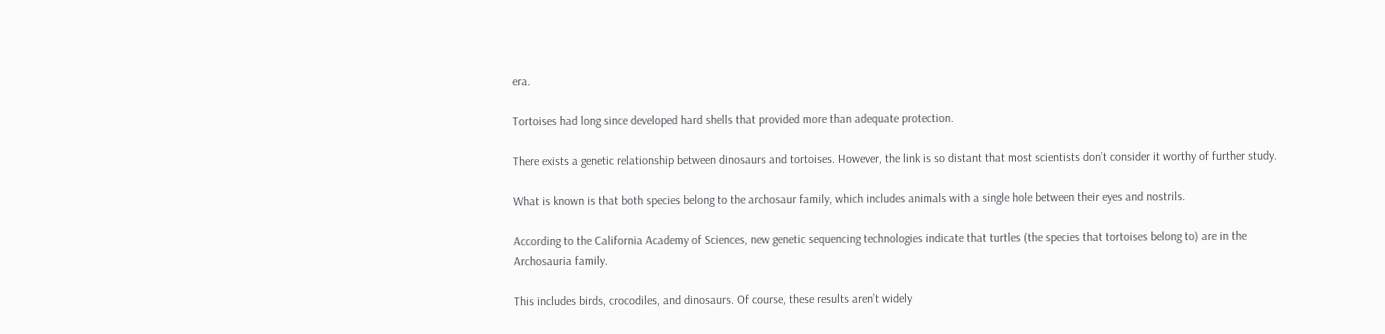era.

Tortoises had long since developed hard shells that provided more than adequate protection.

There exists a genetic relationship between dinosaurs and tortoises. However, the link is so distant that most scientists don’t consider it worthy of further study.

What is known is that both species belong to the archosaur family, which includes animals with a single hole between their eyes and nostrils.

According to the California Academy of Sciences, new genetic sequencing technologies indicate that turtles (the species that tortoises belong to) are in the Archosauria family.

This includes birds, crocodiles, and dinosaurs. Of course, these results aren’t widely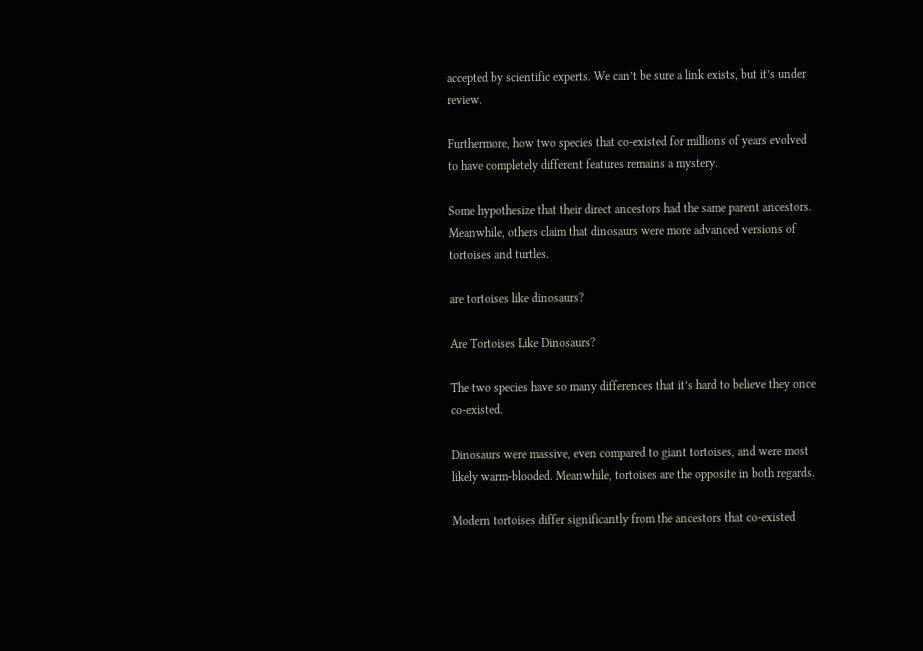accepted by scientific experts. We can’t be sure a link exists, but it’s under review.

Furthermore, how two species that co-existed for millions of years evolved to have completely different features remains a mystery.

Some hypothesize that their direct ancestors had the same parent ancestors. Meanwhile, others claim that dinosaurs were more advanced versions of tortoises and turtles.

are tortoises like dinosaurs?

Are Tortoises Like Dinosaurs?

The two species have so many differences that it’s hard to believe they once co-existed.

Dinosaurs were massive, even compared to giant tortoises, and were most likely warm-blooded. Meanwhile, tortoises are the opposite in both regards.

Modern tortoises differ significantly from the ancestors that co-existed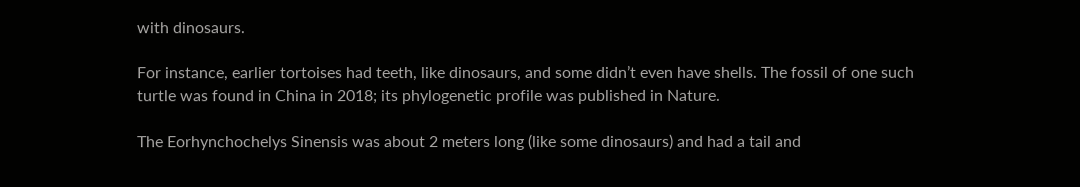with dinosaurs.

For instance, earlier tortoises had teeth, like dinosaurs, and some didn’t even have shells. The fossil of one such turtle was found in China in 2018; its phylogenetic profile was published in Nature.

The Eorhynchochelys Sinensis was about 2 meters long (like some dinosaurs) and had a tail and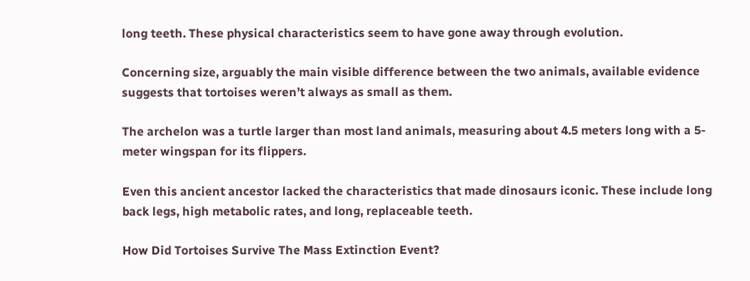long teeth. These physical characteristics seem to have gone away through evolution.

Concerning size, arguably the main visible difference between the two animals, available evidence suggests that tortoises weren’t always as small as them.

The archelon was a turtle larger than most land animals, measuring about 4.5 meters long with a 5-meter wingspan for its flippers.

Even this ancient ancestor lacked the characteristics that made dinosaurs iconic. These include long back legs, high metabolic rates, and long, replaceable teeth.

How Did Tortoises Survive The Mass Extinction Event?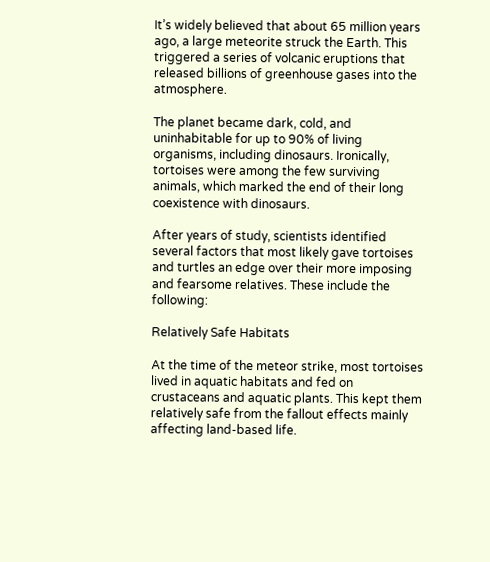It’s widely believed that about 65 million years ago, a large meteorite struck the Earth. This triggered a series of volcanic eruptions that released billions of greenhouse gases into the atmosphere.

The planet became dark, cold, and uninhabitable for up to 90% of living organisms, including dinosaurs. Ironically, tortoises were among the few surviving animals, which marked the end of their long coexistence with dinosaurs.

After years of study, scientists identified several factors that most likely gave tortoises and turtles an edge over their more imposing and fearsome relatives. These include the following:

Relatively Safe Habitats

At the time of the meteor strike, most tortoises lived in aquatic habitats and fed on crustaceans and aquatic plants. This kept them relatively safe from the fallout effects mainly affecting land-based life.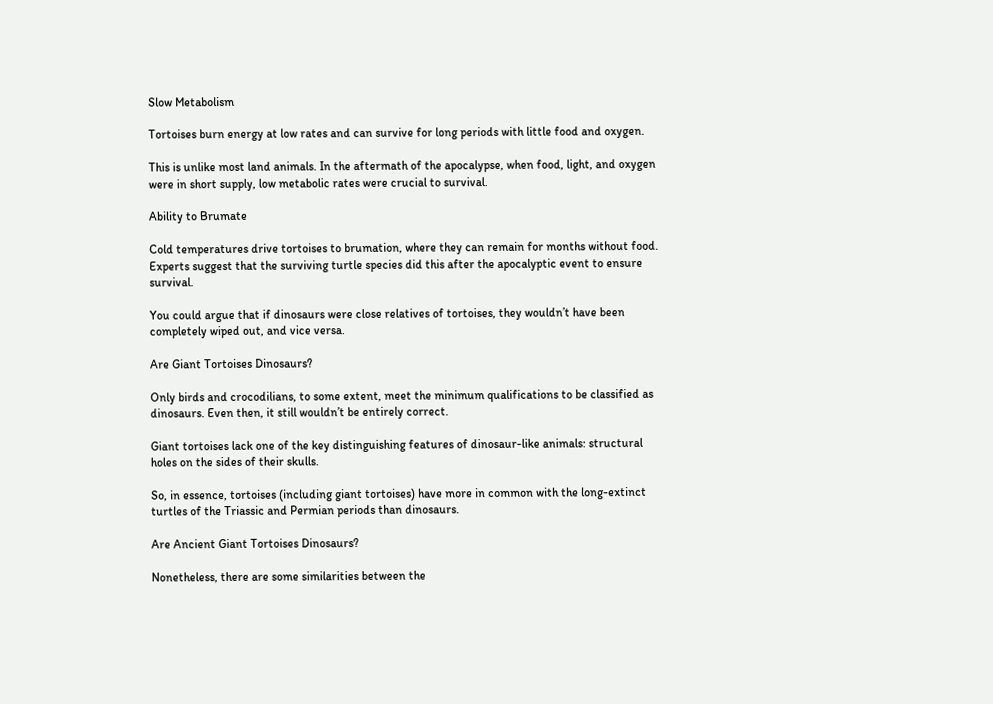Slow Metabolism

Tortoises burn energy at low rates and can survive for long periods with little food and oxygen.

This is unlike most land animals. In the aftermath of the apocalypse, when food, light, and oxygen were in short supply, low metabolic rates were crucial to survival.

Ability to Brumate

Cold temperatures drive tortoises to brumation, where they can remain for months without food. Experts suggest that the surviving turtle species did this after the apocalyptic event to ensure survival.

You could argue that if dinosaurs were close relatives of tortoises, they wouldn’t have been completely wiped out, and vice versa.

Are Giant Tortoises Dinosaurs?

Only birds and crocodilians, to some extent, meet the minimum qualifications to be classified as dinosaurs. Even then, it still wouldn’t be entirely correct.

Giant tortoises lack one of the key distinguishing features of dinosaur-like animals: structural holes on the sides of their skulls.

So, in essence, tortoises (including giant tortoises) have more in common with the long-extinct turtles of the Triassic and Permian periods than dinosaurs.

Are Ancient Giant Tortoises Dinosaurs?

Nonetheless, there are some similarities between the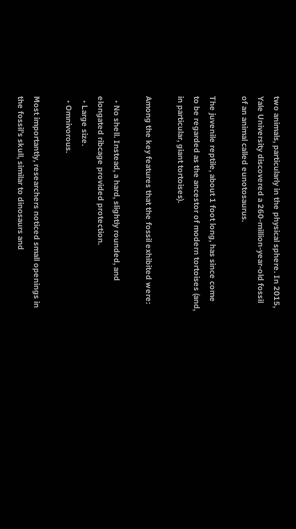two animals, particularly in the physical sphere. In 2015, Yale University discovered a 260-million-year-old fossil of an animal called eunotosaurus.

The juvenile reptile, about 1 foot long, has since come to be regarded as the ancestor of modern tortoises (and, in particular, giant tortoises).

Among the key features that the fossil exhibited were:

  • No shell. Instead, a hard, slightly rounded, and elongated ribcage provided protection.
  • Large size.
  • Omnivorous.

Most importantly, researchers noticed small openings in the fossil’s skull, similar to dinosaurs and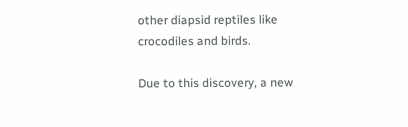other diapsid reptiles like crocodiles and birds.

Due to this discovery, a new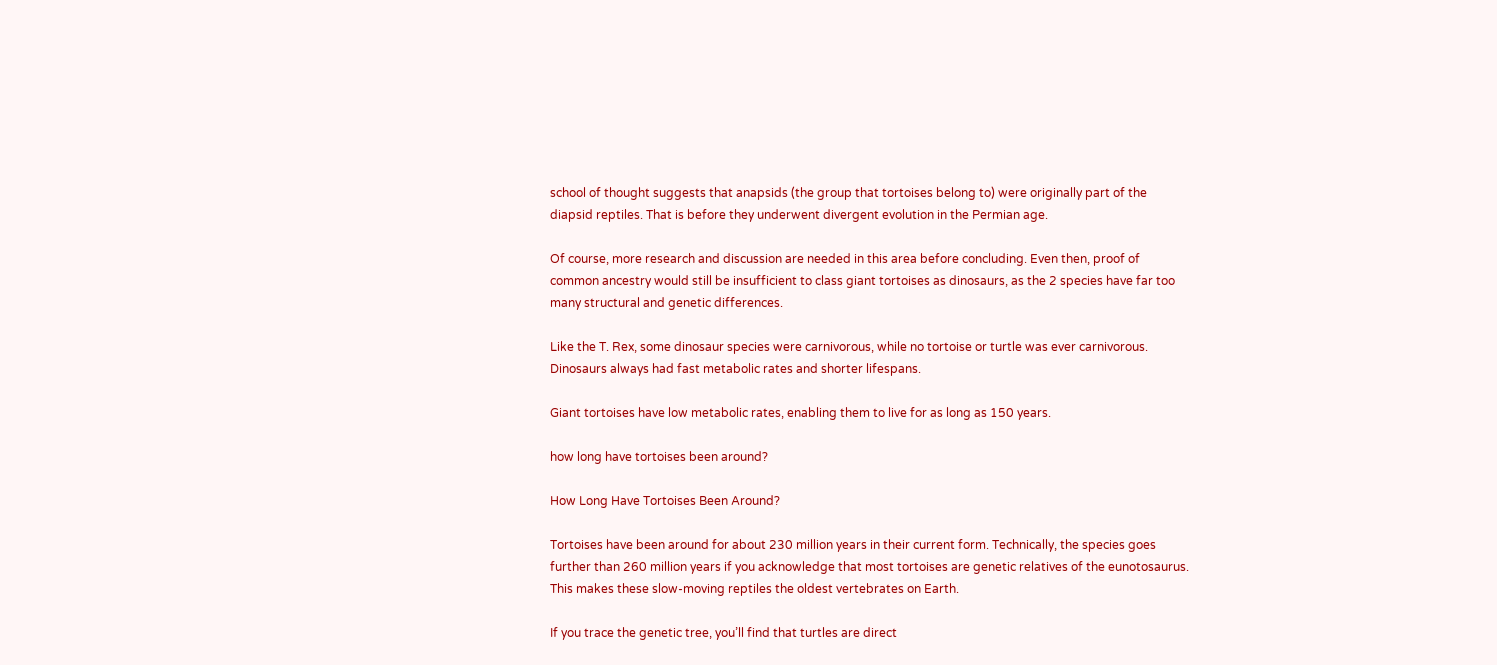school of thought suggests that anapsids (the group that tortoises belong to) were originally part of the diapsid reptiles. That is before they underwent divergent evolution in the Permian age.

Of course, more research and discussion are needed in this area before concluding. Even then, proof of common ancestry would still be insufficient to class giant tortoises as dinosaurs, as the 2 species have far too many structural and genetic differences.

Like the T. Rex, some dinosaur species were carnivorous, while no tortoise or turtle was ever carnivorous. Dinosaurs always had fast metabolic rates and shorter lifespans.

Giant tortoises have low metabolic rates, enabling them to live for as long as 150 years.

how long have tortoises been around?

How Long Have Tortoises Been Around?

Tortoises have been around for about 230 million years in their current form. Technically, the species goes further than 260 million years if you acknowledge that most tortoises are genetic relatives of the eunotosaurus. This makes these slow-moving reptiles the oldest vertebrates on Earth.

If you trace the genetic tree, you’ll find that turtles are direct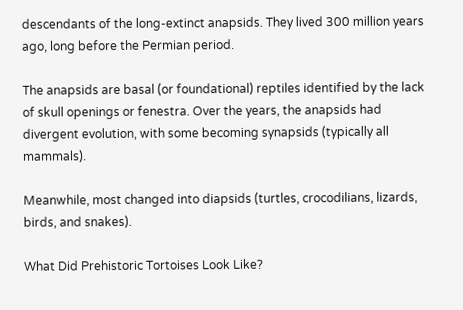descendants of the long-extinct anapsids. They lived 300 million years ago, long before the Permian period.

The anapsids are basal (or foundational) reptiles identified by the lack of skull openings or fenestra. Over the years, the anapsids had divergent evolution, with some becoming synapsids (typically all mammals).

Meanwhile, most changed into diapsids (turtles, crocodilians, lizards, birds, and snakes).

What Did Prehistoric Tortoises Look Like?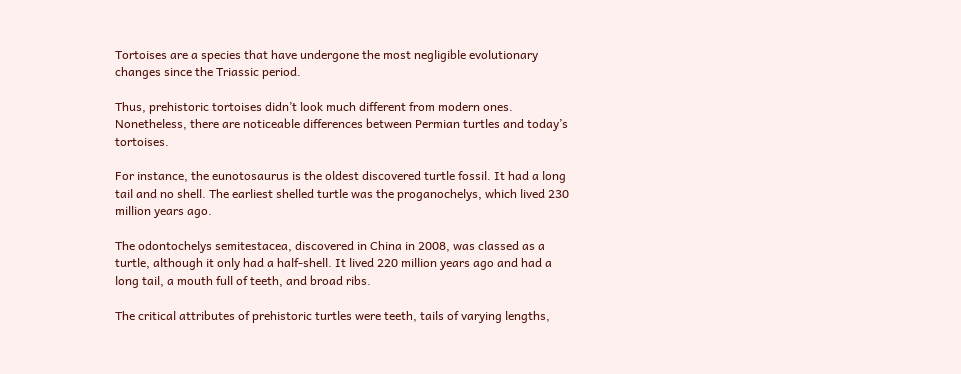Tortoises are a species that have undergone the most negligible evolutionary changes since the Triassic period.

Thus, prehistoric tortoises didn’t look much different from modern ones. Nonetheless, there are noticeable differences between Permian turtles and today’s tortoises.

For instance, the eunotosaurus is the oldest discovered turtle fossil. It had a long tail and no shell. The earliest shelled turtle was the proganochelys, which lived 230 million years ago.

The odontochelys semitestacea, discovered in China in 2008, was classed as a turtle, although it only had a half-shell. It lived 220 million years ago and had a long tail, a mouth full of teeth, and broad ribs.

The critical attributes of prehistoric turtles were teeth, tails of varying lengths,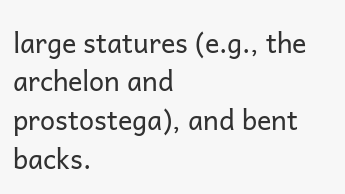large statures (e.g., the archelon and prostostega), and bent backs.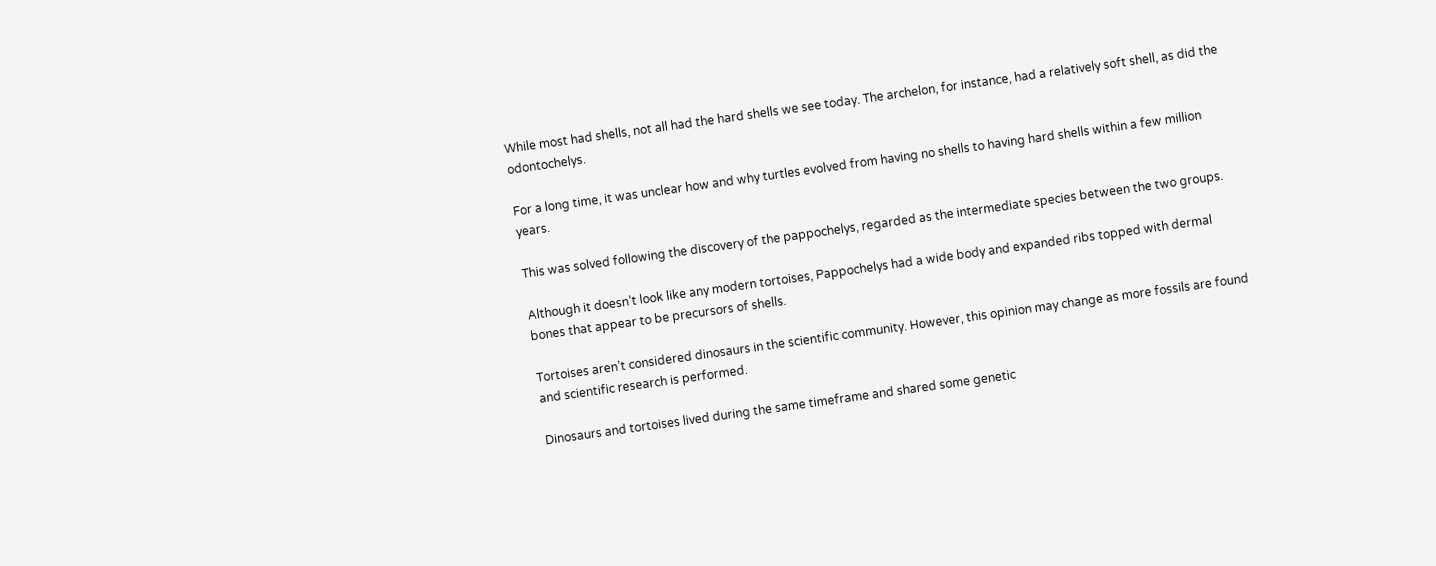While most had shells, not all had the hard shells we see today. The archelon, for instance, had a relatively soft shell, as did the odontochelys.

For a long time, it was unclear how and why turtles evolved from having no shells to having hard shells within a few million years.

This was solved following the discovery of the pappochelys, regarded as the intermediate species between the two groups.

Although it doesn’t look like any modern tortoises, Pappochelys had a wide body and expanded ribs topped with dermal bones that appear to be precursors of shells.

Tortoises aren’t considered dinosaurs in the scientific community. However, this opinion may change as more fossils are found and scientific research is performed.

Dinosaurs and tortoises lived during the same timeframe and shared some genetic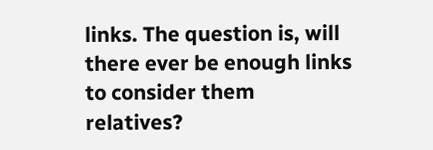links. The question is, will there ever be enough links to consider them relatives?